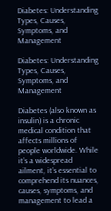Diabetes: Understanding Types, Causes, Symptoms, and Management

Diabetes: Understanding Types, Causes, Symptoms, and Management

Diabetes (also known as insulin) is a chronic medical condition that affects millions of people worldwide. While it’s a widespread ailment, it’s essential to comprehend its nuances, causes, symptoms, and management to lead a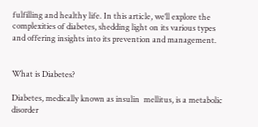fulfilling and healthy life. In this article, we’ll explore the complexities of diabetes, shedding light on its various types and offering insights into its prevention and management.


What is Diabetes?

Diabetes, medically known as insulin  mellitus, is a metabolic disorder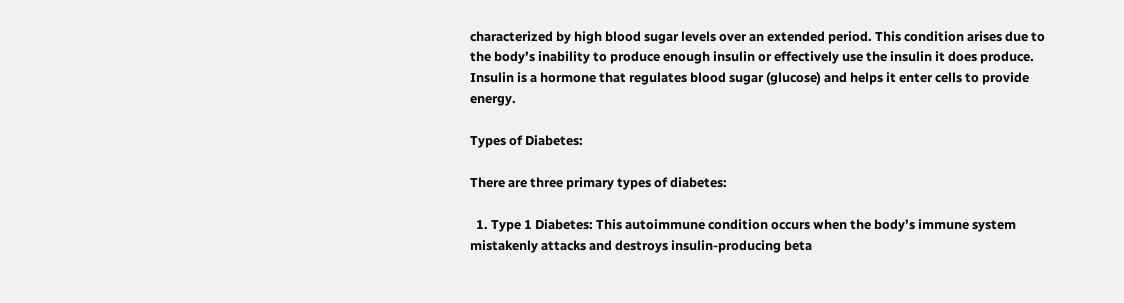characterized by high blood sugar levels over an extended period. This condition arises due to the body’s inability to produce enough insulin or effectively use the insulin it does produce. Insulin is a hormone that regulates blood sugar (glucose) and helps it enter cells to provide energy.

Types of Diabetes:

There are three primary types of diabetes:

  1. Type 1 Diabetes: This autoimmune condition occurs when the body’s immune system mistakenly attacks and destroys insulin-producing beta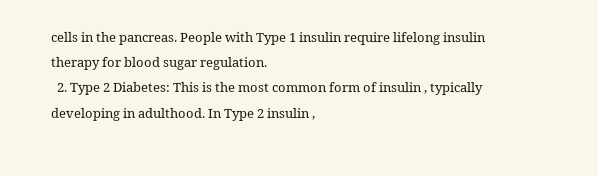cells in the pancreas. People with Type 1 insulin require lifelong insulin therapy for blood sugar regulation.
  2. Type 2 Diabetes: This is the most common form of insulin , typically developing in adulthood. In Type 2 insulin ,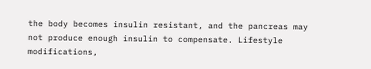the body becomes insulin resistant, and the pancreas may not produce enough insulin to compensate. Lifestyle modifications,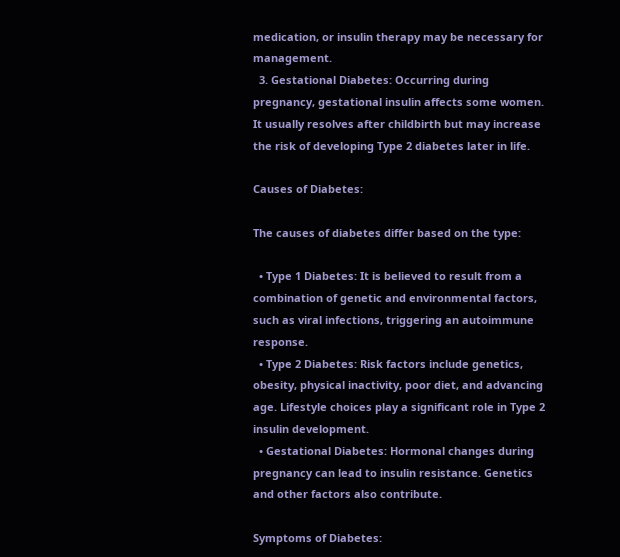medication, or insulin therapy may be necessary for management.
  3. Gestational Diabetes: Occurring during pregnancy, gestational insulin affects some women. It usually resolves after childbirth but may increase the risk of developing Type 2 diabetes later in life.

Causes of Diabetes:

The causes of diabetes differ based on the type:

  • Type 1 Diabetes: It is believed to result from a combination of genetic and environmental factors, such as viral infections, triggering an autoimmune response.
  • Type 2 Diabetes: Risk factors include genetics, obesity, physical inactivity, poor diet, and advancing age. Lifestyle choices play a significant role in Type 2 insulin development.
  • Gestational Diabetes: Hormonal changes during pregnancy can lead to insulin resistance. Genetics and other factors also contribute.

Symptoms of Diabetes: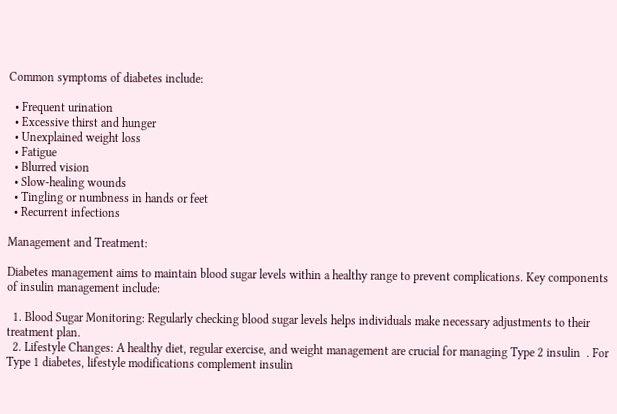Common symptoms of diabetes include:

  • Frequent urination
  • Excessive thirst and hunger
  • Unexplained weight loss
  • Fatigue
  • Blurred vision
  • Slow-healing wounds
  • Tingling or numbness in hands or feet
  • Recurrent infections

Management and Treatment:

Diabetes management aims to maintain blood sugar levels within a healthy range to prevent complications. Key components of insulin management include:

  1. Blood Sugar Monitoring: Regularly checking blood sugar levels helps individuals make necessary adjustments to their treatment plan.
  2. Lifestyle Changes: A healthy diet, regular exercise, and weight management are crucial for managing Type 2 insulin  . For Type 1 diabetes, lifestyle modifications complement insulin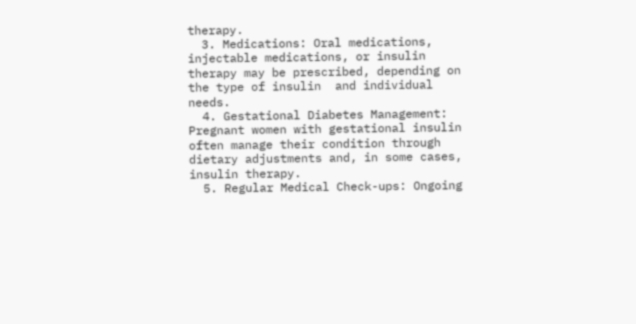therapy.
  3. Medications: Oral medications, injectable medications, or insulin therapy may be prescribed, depending on the type of insulin  and individual needs.
  4. Gestational Diabetes Management: Pregnant women with gestational insulin  often manage their condition through dietary adjustments and, in some cases, insulin therapy.
  5. Regular Medical Check-ups: Ongoing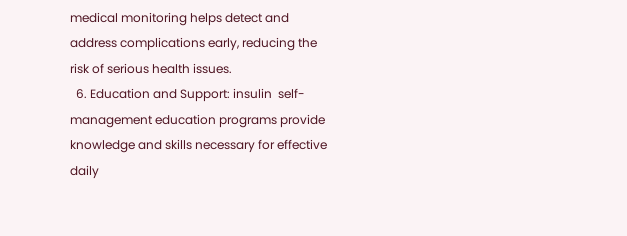medical monitoring helps detect and address complications early, reducing the risk of serious health issues.
  6. Education and Support: insulin  self-management education programs provide knowledge and skills necessary for effective daily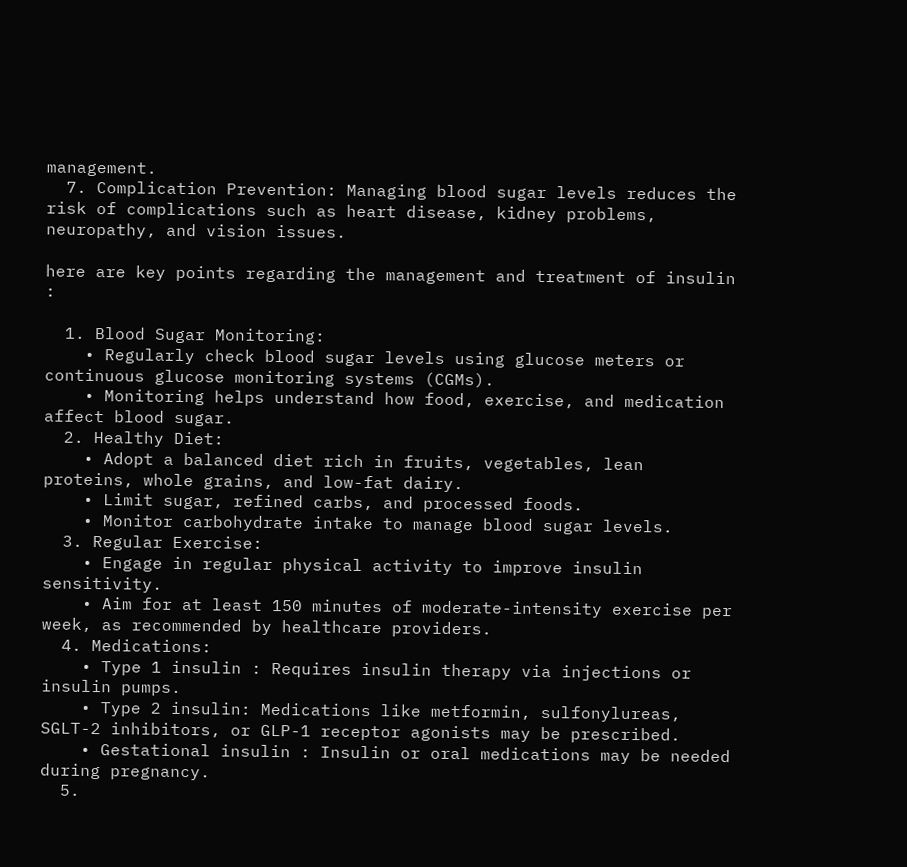management.
  7. Complication Prevention: Managing blood sugar levels reduces the risk of complications such as heart disease, kidney problems, neuropathy, and vision issues.

here are key points regarding the management and treatment of insulin :

  1. Blood Sugar Monitoring:
    • Regularly check blood sugar levels using glucose meters or continuous glucose monitoring systems (CGMs).
    • Monitoring helps understand how food, exercise, and medication affect blood sugar.
  2. Healthy Diet:
    • Adopt a balanced diet rich in fruits, vegetables, lean proteins, whole grains, and low-fat dairy.
    • Limit sugar, refined carbs, and processed foods.
    • Monitor carbohydrate intake to manage blood sugar levels.
  3. Regular Exercise:
    • Engage in regular physical activity to improve insulin sensitivity.
    • Aim for at least 150 minutes of moderate-intensity exercise per week, as recommended by healthcare providers.
  4. Medications:
    • Type 1 insulin : Requires insulin therapy via injections or insulin pumps.
    • Type 2 insulin: Medications like metformin, sulfonylureas, SGLT-2 inhibitors, or GLP-1 receptor agonists may be prescribed.
    • Gestational insulin : Insulin or oral medications may be needed during pregnancy.
  5.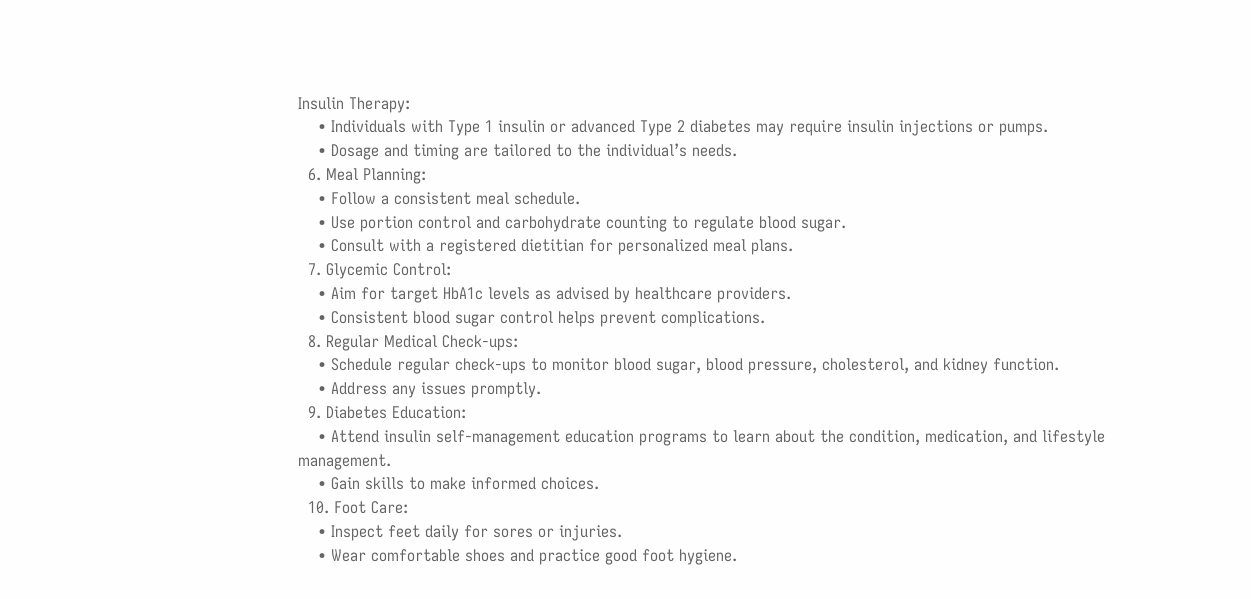Insulin Therapy:
    • Individuals with Type 1 insulin or advanced Type 2 diabetes may require insulin injections or pumps.
    • Dosage and timing are tailored to the individual’s needs.
  6. Meal Planning:
    • Follow a consistent meal schedule.
    • Use portion control and carbohydrate counting to regulate blood sugar.
    • Consult with a registered dietitian for personalized meal plans.
  7. Glycemic Control:
    • Aim for target HbA1c levels as advised by healthcare providers.
    • Consistent blood sugar control helps prevent complications.
  8. Regular Medical Check-ups:
    • Schedule regular check-ups to monitor blood sugar, blood pressure, cholesterol, and kidney function.
    • Address any issues promptly.
  9. Diabetes Education:
    • Attend insulin self-management education programs to learn about the condition, medication, and lifestyle management.
    • Gain skills to make informed choices.
  10. Foot Care:
    • Inspect feet daily for sores or injuries.
    • Wear comfortable shoes and practice good foot hygiene.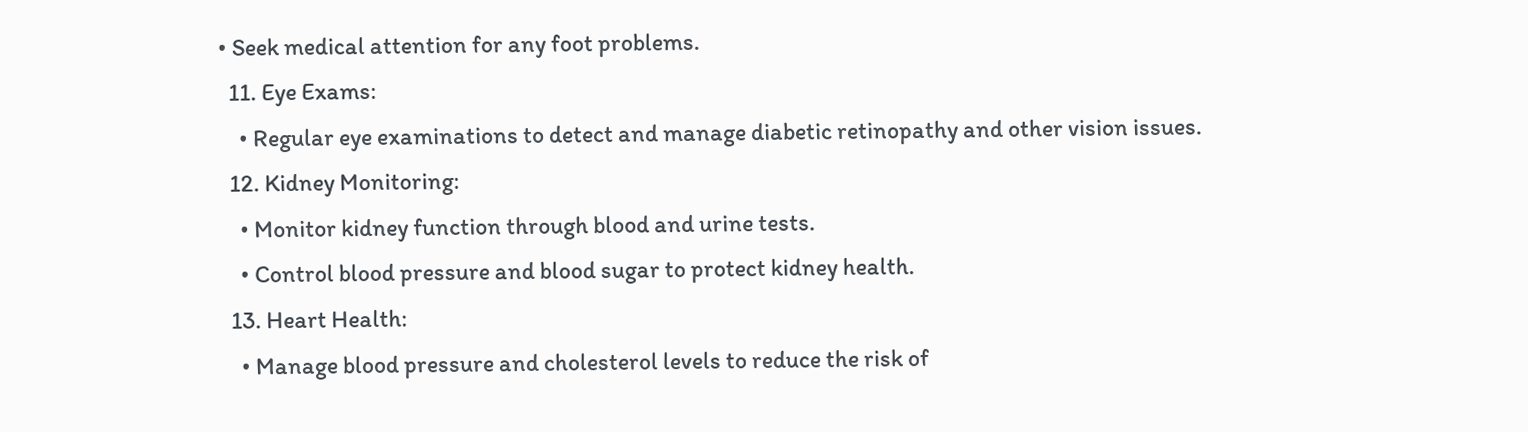• Seek medical attention for any foot problems.
  11. Eye Exams:
    • Regular eye examinations to detect and manage diabetic retinopathy and other vision issues.
  12. Kidney Monitoring:
    • Monitor kidney function through blood and urine tests.
    • Control blood pressure and blood sugar to protect kidney health.
  13. Heart Health:
    • Manage blood pressure and cholesterol levels to reduce the risk of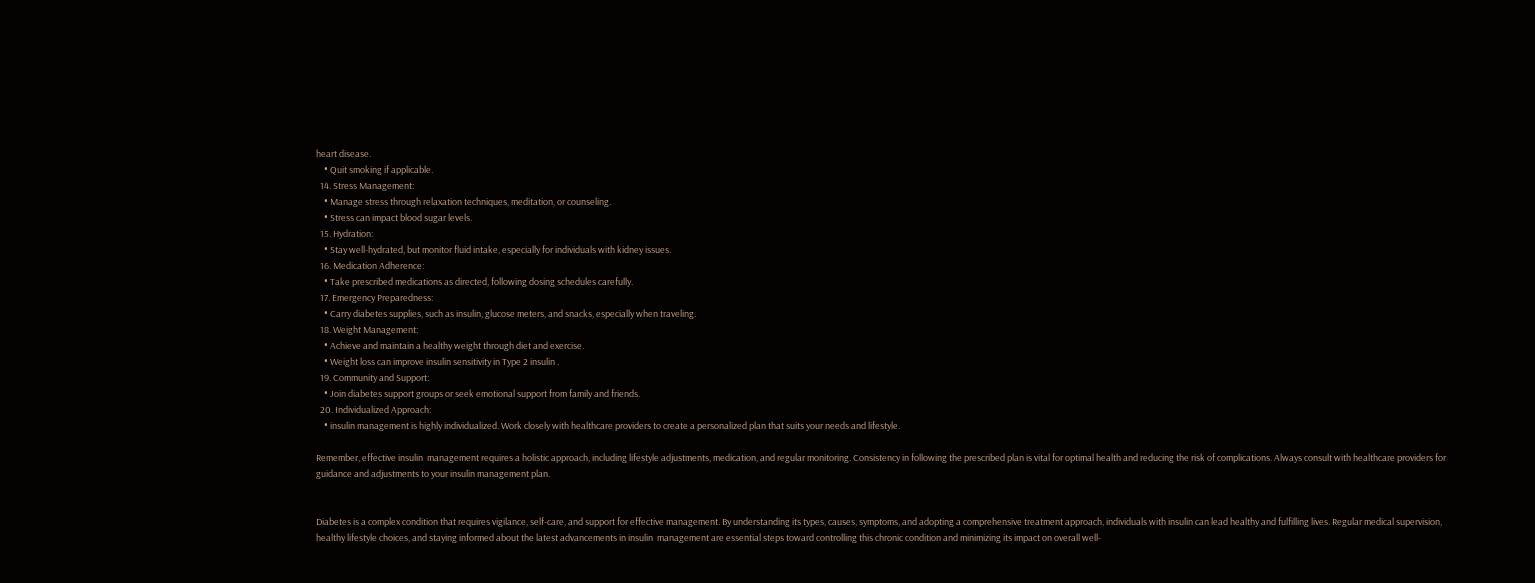heart disease.
    • Quit smoking if applicable.
  14. Stress Management:
    • Manage stress through relaxation techniques, meditation, or counseling.
    • Stress can impact blood sugar levels.
  15. Hydration:
    • Stay well-hydrated, but monitor fluid intake, especially for individuals with kidney issues.
  16. Medication Adherence:
    • Take prescribed medications as directed, following dosing schedules carefully.
  17. Emergency Preparedness:
    • Carry diabetes supplies, such as insulin, glucose meters, and snacks, especially when traveling.
  18. Weight Management:
    • Achieve and maintain a healthy weight through diet and exercise.
    • Weight loss can improve insulin sensitivity in Type 2 insulin .
  19. Community and Support:
    • Join diabetes support groups or seek emotional support from family and friends.
  20. Individualized Approach:
    • insulin management is highly individualized. Work closely with healthcare providers to create a personalized plan that suits your needs and lifestyle.

Remember, effective insulin  management requires a holistic approach, including lifestyle adjustments, medication, and regular monitoring. Consistency in following the prescribed plan is vital for optimal health and reducing the risk of complications. Always consult with healthcare providers for guidance and adjustments to your insulin management plan.


Diabetes is a complex condition that requires vigilance, self-care, and support for effective management. By understanding its types, causes, symptoms, and adopting a comprehensive treatment approach, individuals with insulin can lead healthy and fulfilling lives. Regular medical supervision, healthy lifestyle choices, and staying informed about the latest advancements in insulin  management are essential steps toward controlling this chronic condition and minimizing its impact on overall well-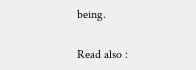being.

Read also :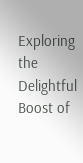Exploring the Delightful Boost of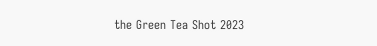the Green Tea Shot 2023